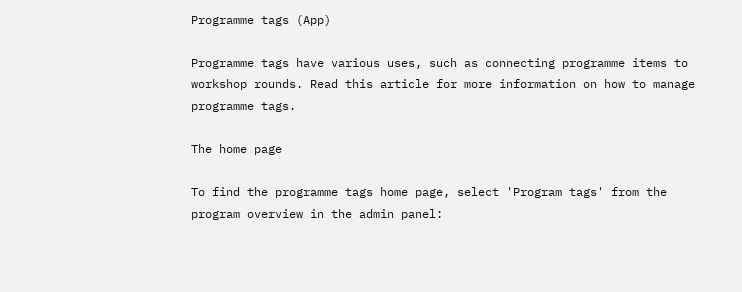Programme tags (App)

Programme tags have various uses, such as connecting programme items to workshop rounds. Read this article for more information on how to manage programme tags.

The home page

To find the programme tags home page, select 'Program tags' from the program overview in the admin panel: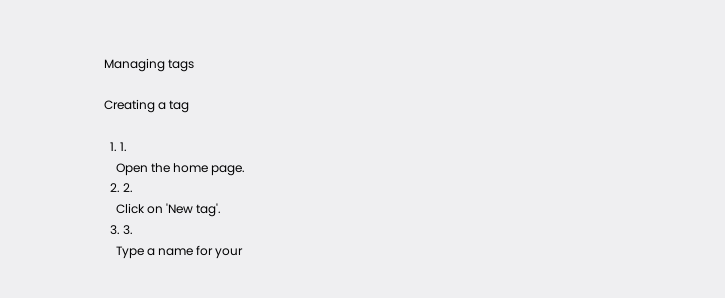Managing tags

Creating a tag

  1. 1.
    Open the home page.
  2. 2.
    Click on 'New tag'.
  3. 3.
    Type a name for your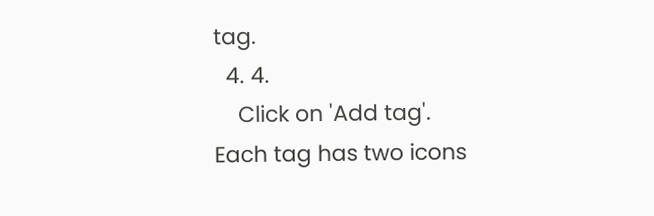tag.
  4. 4.
    Click on 'Add tag'.
Each tag has two icons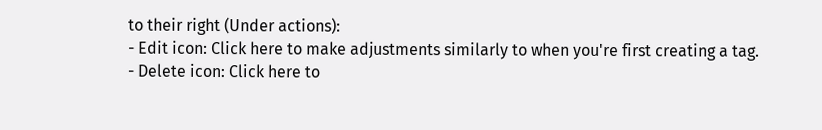to their right (Under actions):
- Edit icon: Click here to make adjustments similarly to when you're first creating a tag.
- Delete icon: Click here to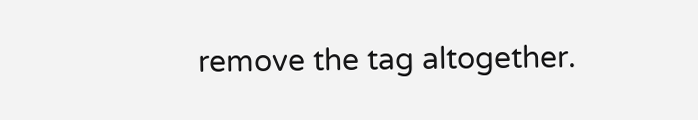remove the tag altogether.